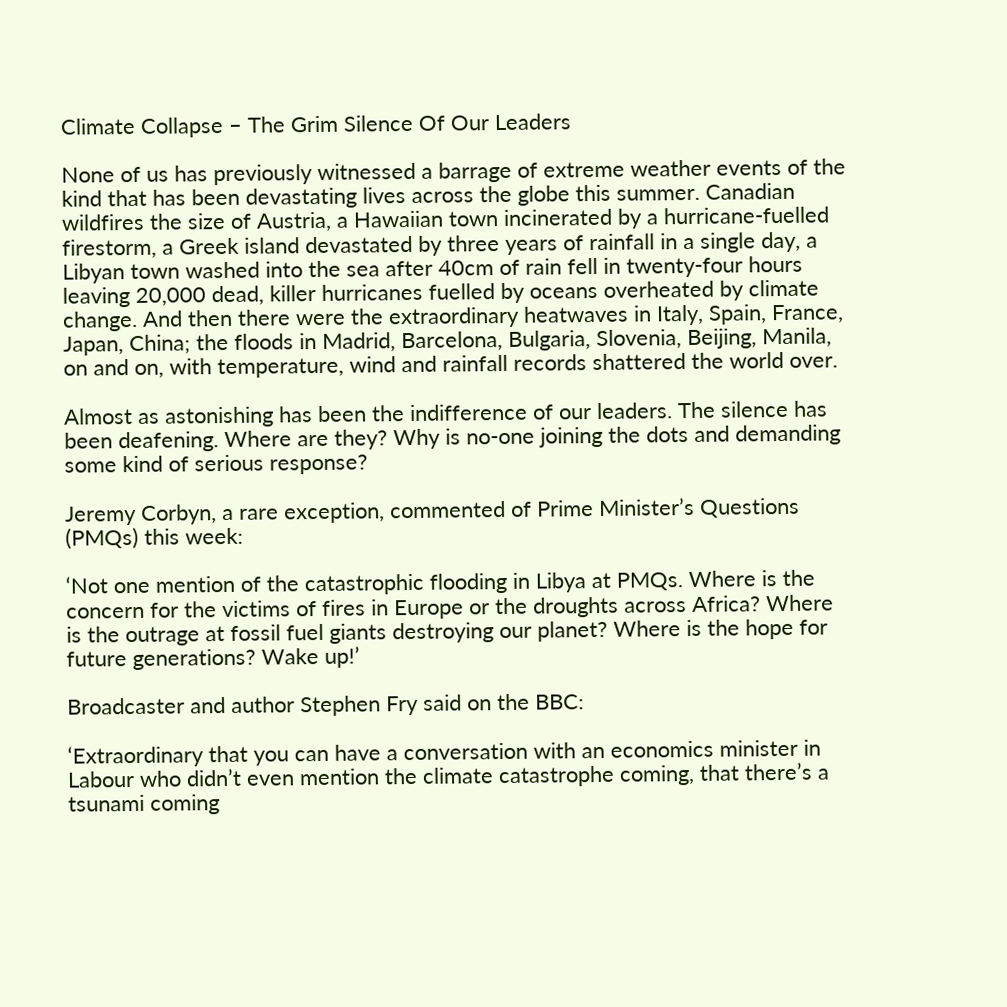Climate Collapse – The Grim Silence Of Our Leaders

None of us has previously witnessed a barrage of extreme weather events of the kind that has been devastating lives across the globe this summer. Canadian wildfires the size of Austria, a Hawaiian town incinerated by a hurricane-fuelled firestorm, a Greek island devastated by three years of rainfall in a single day, a Libyan town washed into the sea after 40cm of rain fell in twenty-four hours leaving 20,000 dead, killer hurricanes fuelled by oceans overheated by climate change. And then there were the extraordinary heatwaves in Italy, Spain, France, Japan, China; the floods in Madrid, Barcelona, Bulgaria, Slovenia, Beijing, Manila, on and on, with temperature, wind and rainfall records shattered the world over.

Almost as astonishing has been the indifference of our leaders. The silence has been deafening. Where are they? Why is no-one joining the dots and demanding some kind of serious response?

Jeremy Corbyn, a rare exception, commented of Prime Minister’s Questions (PMQs) this week:

‘Not one mention of the catastrophic flooding in Libya at PMQs. Where is the concern for the victims of fires in Europe or the droughts across Africa? Where is the outrage at fossil fuel giants destroying our planet? Where is the hope for future generations? Wake up!’

Broadcaster and author Stephen Fry said on the BBC:

‘Extraordinary that you can have a conversation with an economics minister in Labour who didn’t even mention the climate catastrophe coming, that there’s a tsunami coming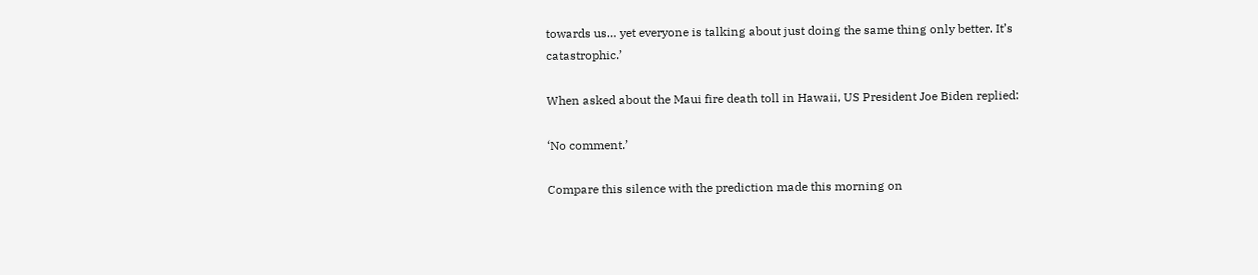towards us… yet everyone is talking about just doing the same thing only better. It’s catastrophic.’

When asked about the Maui fire death toll in Hawaii, US President Joe Biden replied:

‘No comment.’

Compare this silence with the prediction made this morning on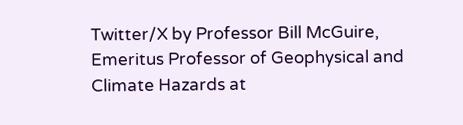Twitter/X by Professor Bill McGuire, Emeritus Professor of Geophysical and Climate Hazards at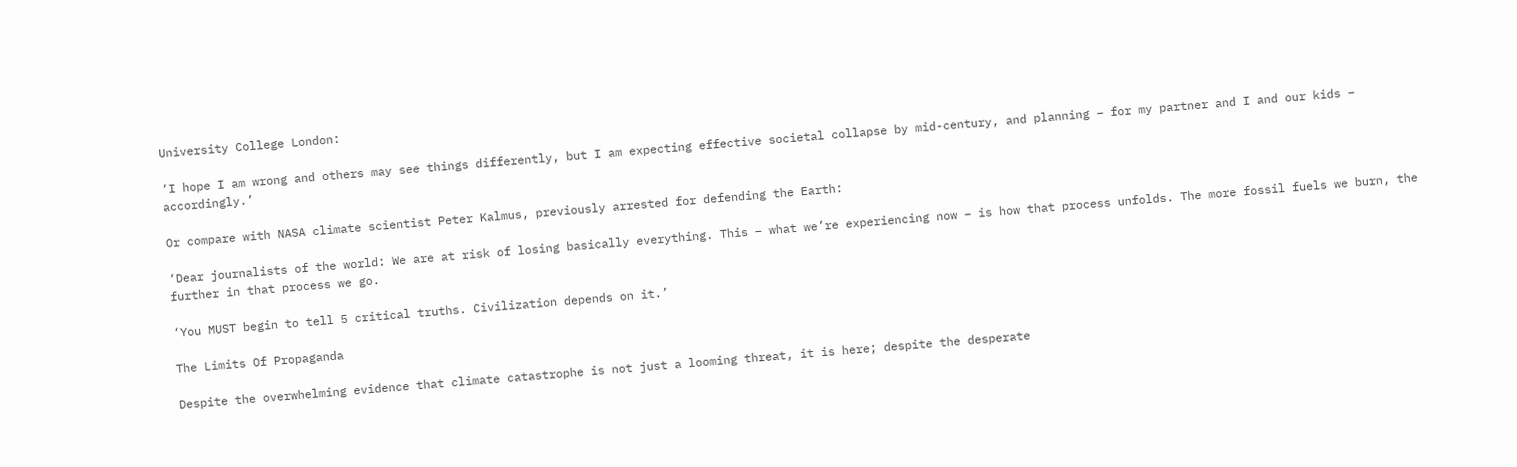University College London:

‘I hope I am wrong and others may see things differently, but I am expecting effective societal collapse by mid-century, and planning – for my partner and I and our kids – accordingly.’

Or compare with NASA climate scientist Peter Kalmus, previously arrested for defending the Earth:

‘Dear journalists of the world: We are at risk of losing basically everything. This – what we’re experiencing now – is how that process unfolds. The more fossil fuels we burn, the further in that process we go.

‘You MUST begin to tell 5 critical truths. Civilization depends on it.’

The Limits Of Propaganda

Despite the overwhelming evidence that climate catastrophe is not just a looming threat, it is here; despite the desperate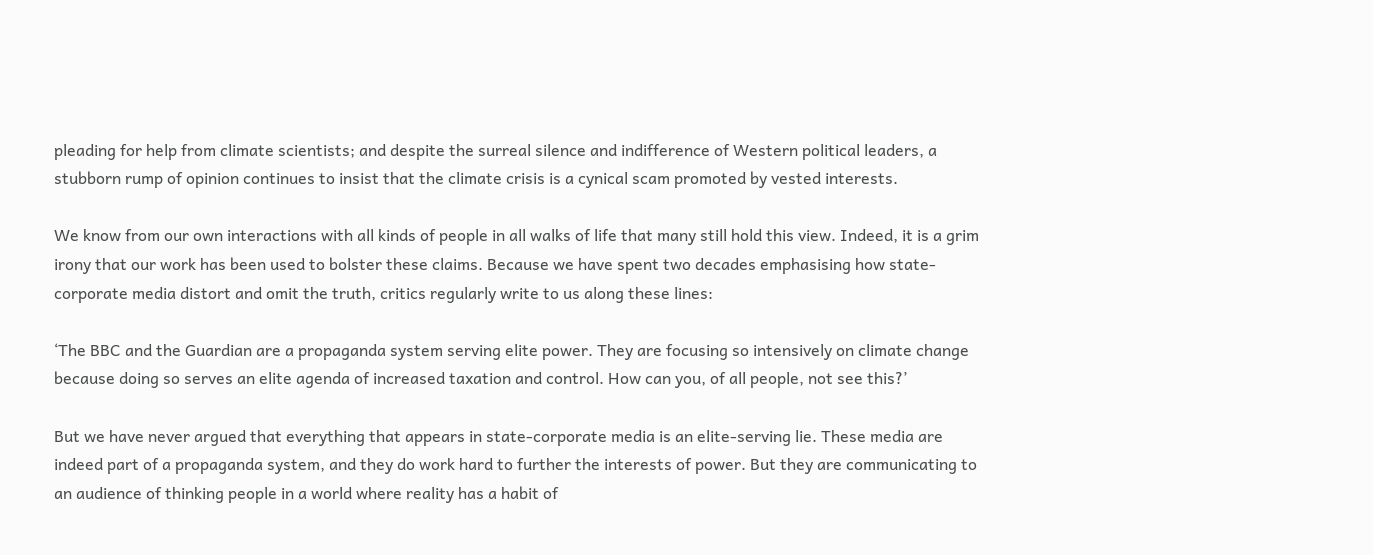pleading for help from climate scientists; and despite the surreal silence and indifference of Western political leaders, a stubborn rump of opinion continues to insist that the climate crisis is a cynical scam promoted by vested interests.

We know from our own interactions with all kinds of people in all walks of life that many still hold this view. Indeed, it is a grim irony that our work has been used to bolster these claims. Because we have spent two decades emphasising how state-corporate media distort and omit the truth, critics regularly write to us along these lines:

‘The BBC and the Guardian are a propaganda system serving elite power. They are focusing so intensively on climate change because doing so serves an elite agenda of increased taxation and control. How can you, of all people, not see this?’

But we have never argued that everything that appears in state-corporate media is an elite-serving lie. These media are indeed part of a propaganda system, and they do work hard to further the interests of power. But they are communicating to an audience of thinking people in a world where reality has a habit of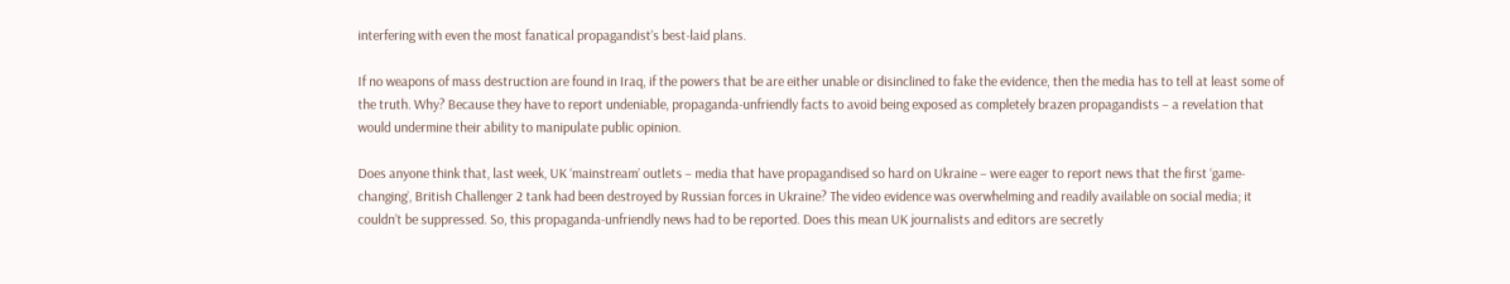interfering with even the most fanatical propagandist’s best-laid plans.

If no weapons of mass destruction are found in Iraq, if the powers that be are either unable or disinclined to fake the evidence, then the media has to tell at least some of the truth. Why? Because they have to report undeniable, propaganda-unfriendly facts to avoid being exposed as completely brazen propagandists – a revelation that would undermine their ability to manipulate public opinion.

Does anyone think that, last week, UK ‘mainstream’ outlets – media that have propagandised so hard on Ukraine – were eager to report news that the first ‘game-changing’, British Challenger 2 tank had been destroyed by Russian forces in Ukraine? The video evidence was overwhelming and readily available on social media; it couldn’t be suppressed. So, this propaganda-unfriendly news had to be reported. Does this mean UK journalists and editors are secretly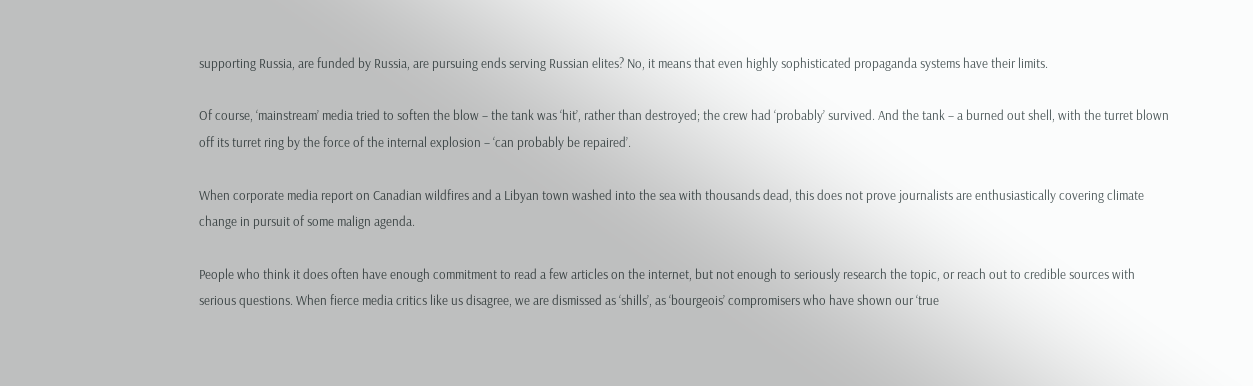supporting Russia, are funded by Russia, are pursuing ends serving Russian elites? No, it means that even highly sophisticated propaganda systems have their limits.

Of course, ‘mainstream’ media tried to soften the blow – the tank was ‘hit’, rather than destroyed; the crew had ‘probably’ survived. And the tank – a burned out shell, with the turret blown off its turret ring by the force of the internal explosion – ‘can probably be repaired’.

When corporate media report on Canadian wildfires and a Libyan town washed into the sea with thousands dead, this does not prove journalists are enthusiastically covering climate change in pursuit of some malign agenda.

People who think it does often have enough commitment to read a few articles on the internet, but not enough to seriously research the topic, or reach out to credible sources with serious questions. When fierce media critics like us disagree, we are dismissed as ‘shills’, as ‘bourgeois’ compromisers who have shown our ‘true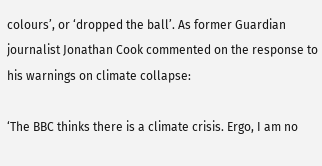colours’, or ‘dropped the ball’. As former Guardian journalist Jonathan Cook commented on the response to his warnings on climate collapse:

‘The BBC thinks there is a climate crisis. Ergo, I am no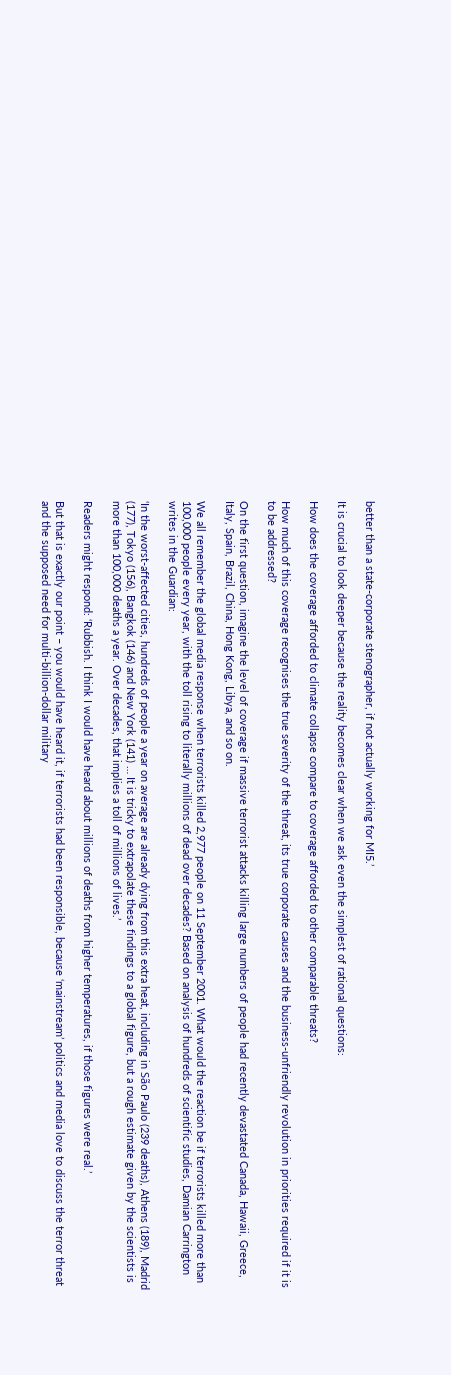better than a state-corporate stenographer, if not actually working for MI5.’

It is crucial to look deeper because the reality becomes clear when we ask even the simplest of rational questions:

How does the coverage afforded to climate collapse compare to coverage afforded to other comparable threats?

How much of this coverage recognises the true severity of the threat, its true corporate causes and the business-unfriendly revolution in priorities required if it is to be addressed?

On the first question, imagine the level of coverage if massive terrorist attacks killing large numbers of people had recently devastated Canada, Hawaii, Greece, Italy, Spain, Brazil, China, Hong Kong, Libya, and so on.

We all remember the global media response when terrorists killed 2,977 people on 11 September 2001. What would the reaction be if terrorists killed more than 100,000 people every year, with the toll rising to literally millions of dead over decades? Based on analysis of hundreds of scientific studies, Damian Carrington writes in the Guardian:

‘In the worst-affected cities, hundreds of people a year on average are already dying from this extra heat, including in São Paulo (239 deaths), Athens (189), Madrid (177), Tokyo (156), Bangkok (146) and New York (141) … It is tricky to extrapolate these findings to a global figure, but a rough estimate given by the scientists is more than 100,000 deaths a year. Over decades, that implies a toll of millions of lives.’

Readers might respond: ‘Rubbish. I think I would have heard about millions of deaths from higher temperatures, if those figures were real.’

But that is exactly our point – you would have heard it, if terrorists had been responsible, because ‘mainstream’ politics and media love to discuss the terror threat and the supposed need for multi-billion-dollar military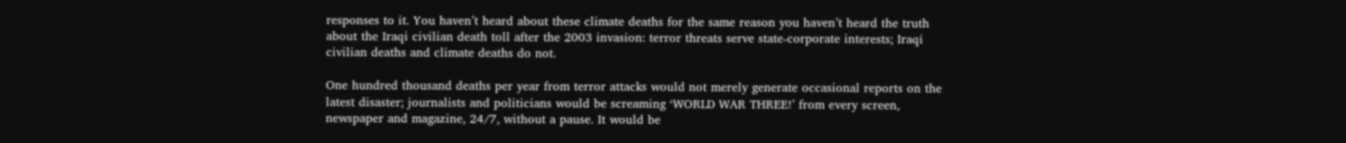responses to it. You haven’t heard about these climate deaths for the same reason you haven’t heard the truth about the Iraqi civilian death toll after the 2003 invasion: terror threats serve state-corporate interests; Iraqi civilian deaths and climate deaths do not.

One hundred thousand deaths per year from terror attacks would not merely generate occasional reports on the latest disaster; journalists and politicians would be screaming ‘WORLD WAR THREE!’ from every screen, newspaper and magazine, 24/7, without a pause. It would be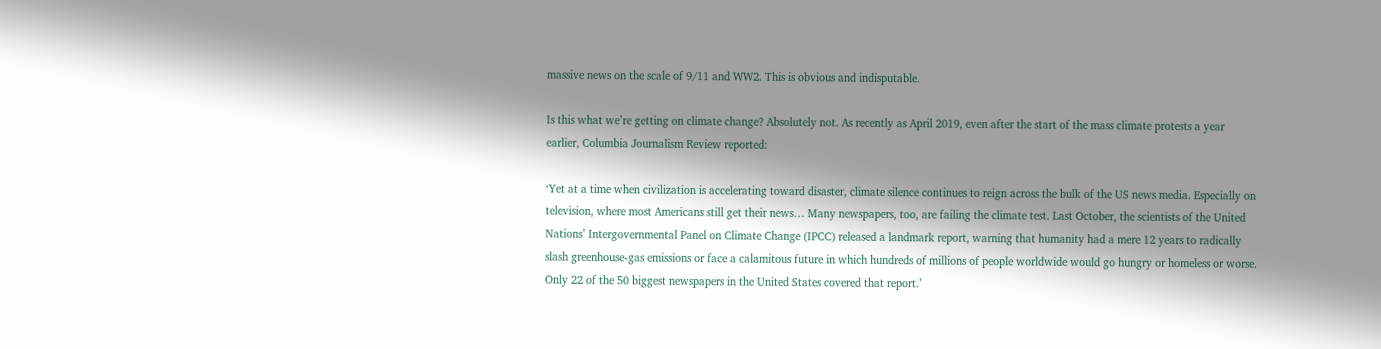massive news on the scale of 9/11 and WW2. This is obvious and indisputable.

Is this what we’re getting on climate change? Absolutely not. As recently as April 2019, even after the start of the mass climate protests a year earlier, Columbia Journalism Review reported:

‘Yet at a time when civilization is accelerating toward disaster, climate silence continues to reign across the bulk of the US news media. Especially on television, where most Americans still get their news… Many newspapers, too, are failing the climate test. Last October, the scientists of the United Nations’ Intergovernmental Panel on Climate Change (IPCC) released a landmark report, warning that humanity had a mere 12 years to radically slash greenhouse-gas emissions or face a calamitous future in which hundreds of millions of people worldwide would go hungry or homeless or worse. Only 22 of the 50 biggest newspapers in the United States covered that report.’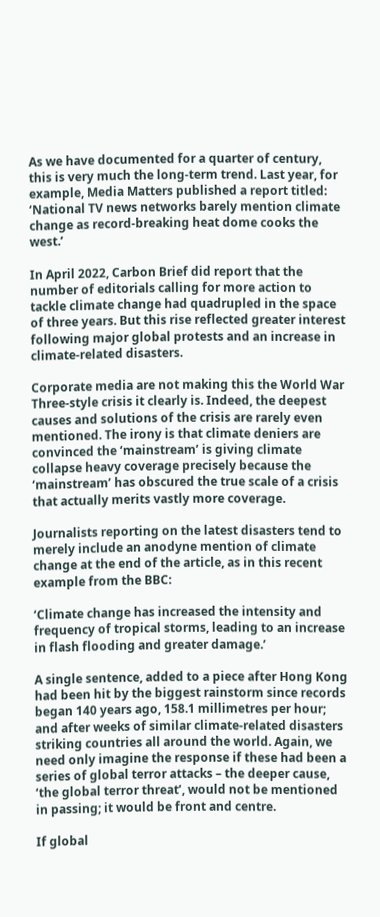As we have documented for a quarter of century, this is very much the long-term trend. Last year, for example, Media Matters published a report titled: ‘National TV news networks barely mention climate change as record-breaking heat dome cooks the west.’

In April 2022, Carbon Brief did report that the number of editorials calling for more action to tackle climate change had quadrupled in the space of three years. But this rise reflected greater interest following major global protests and an increase in climate-related disasters.

Corporate media are not making this the World War Three-style crisis it clearly is. Indeed, the deepest causes and solutions of the crisis are rarely even mentioned. The irony is that climate deniers are convinced the ‘mainstream’ is giving climate collapse heavy coverage precisely because the ‘mainstream’ has obscured the true scale of a crisis that actually merits vastly more coverage.

Journalists reporting on the latest disasters tend to merely include an anodyne mention of climate change at the end of the article, as in this recent example from the BBC:

‘Climate change has increased the intensity and frequency of tropical storms, leading to an increase in flash flooding and greater damage.’

A single sentence, added to a piece after Hong Kong had been hit by the biggest rainstorm since records began 140 years ago, 158.1 millimetres per hour; and after weeks of similar climate-related disasters striking countries all around the world. Again, we need only imagine the response if these had been a series of global terror attacks – the deeper cause, ‘the global terror threat’, would not be mentioned in passing; it would be front and centre.

If global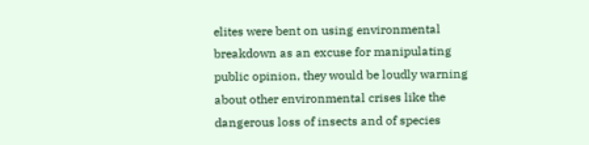elites were bent on using environmental breakdown as an excuse for manipulating public opinion, they would be loudly warning about other environmental crises like the dangerous loss of insects and of species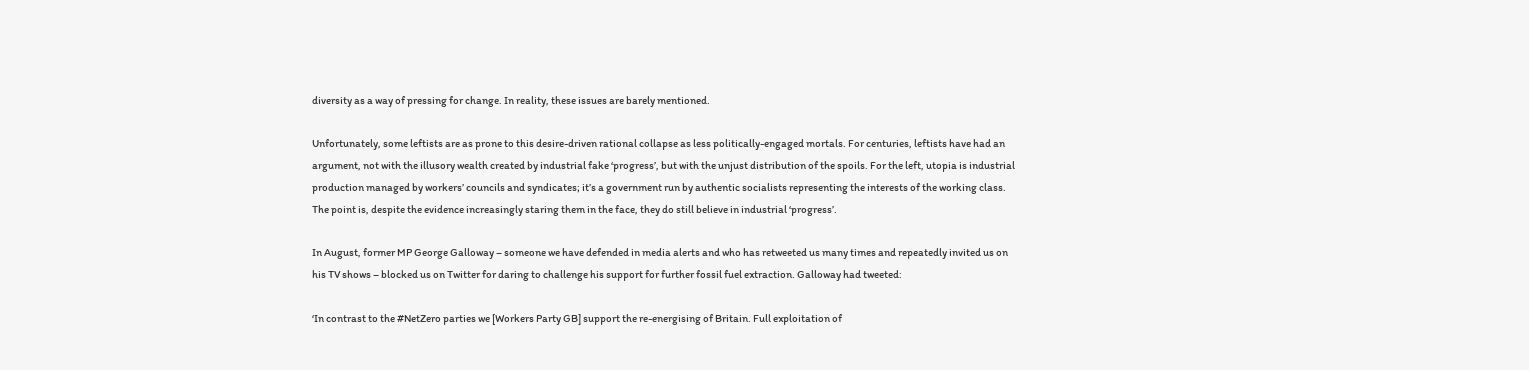diversity as a way of pressing for change. In reality, these issues are barely mentioned.

Unfortunately, some leftists are as prone to this desire-driven rational collapse as less politically-engaged mortals. For centuries, leftists have had an argument, not with the illusory wealth created by industrial fake ‘progress’, but with the unjust distribution of the spoils. For the left, utopia is industrial production managed by workers’ councils and syndicates; it’s a government run by authentic socialists representing the interests of the working class. The point is, despite the evidence increasingly staring them in the face, they do still believe in industrial ‘progress’.

In August, former MP George Galloway – someone we have defended in media alerts and who has retweeted us many times and repeatedly invited us on his TV shows – blocked us on Twitter for daring to challenge his support for further fossil fuel extraction. Galloway had tweeted:

‘In contrast to the #NetZero parties we [Workers Party GB] support the re-energising of Britain. Full exploitation of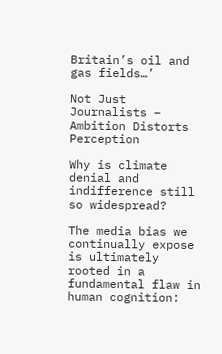Britain’s oil and gas fields…’

Not Just Journalists – Ambition Distorts Perception

Why is climate denial and indifference still so widespread?

The media bias we continually expose is ultimately rooted in a fundamental flaw in human cognition: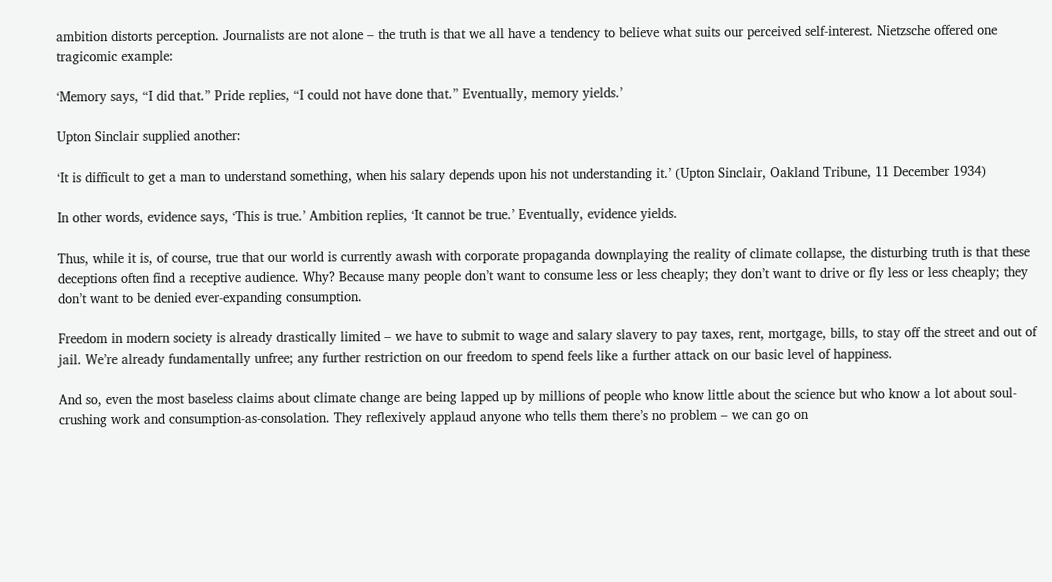ambition distorts perception. Journalists are not alone – the truth is that we all have a tendency to believe what suits our perceived self-interest. Nietzsche offered one tragicomic example:

‘Memory says, “I did that.” Pride replies, “I could not have done that.” Eventually, memory yields.’

Upton Sinclair supplied another:

‘It is difficult to get a man to understand something, when his salary depends upon his not understanding it.’ (Upton Sinclair, Oakland Tribune, 11 December 1934)

In other words, evidence says, ‘This is true.’ Ambition replies, ‘It cannot be true.’ Eventually, evidence yields.

Thus, while it is, of course, true that our world is currently awash with corporate propaganda downplaying the reality of climate collapse, the disturbing truth is that these deceptions often find a receptive audience. Why? Because many people don’t want to consume less or less cheaply; they don’t want to drive or fly less or less cheaply; they don’t want to be denied ever-expanding consumption.

Freedom in modern society is already drastically limited – we have to submit to wage and salary slavery to pay taxes, rent, mortgage, bills, to stay off the street and out of jail. We’re already fundamentally unfree; any further restriction on our freedom to spend feels like a further attack on our basic level of happiness.

And so, even the most baseless claims about climate change are being lapped up by millions of people who know little about the science but who know a lot about soul-crushing work and consumption-as-consolation. They reflexively applaud anyone who tells them there’s no problem – we can go on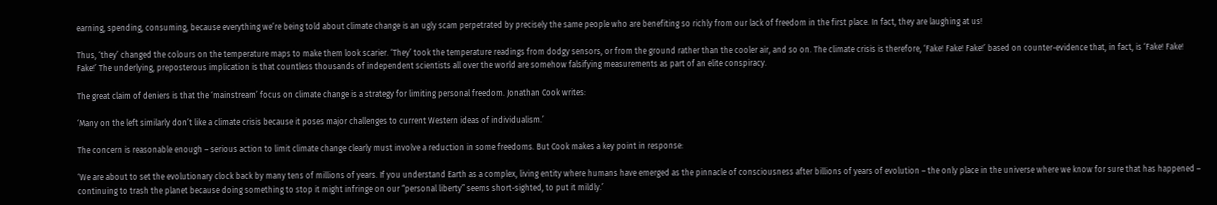earning, spending, consuming, because everything we’re being told about climate change is an ugly scam perpetrated by precisely the same people who are benefiting so richly from our lack of freedom in the first place. In fact, they are laughing at us!

Thus, ‘they’ changed the colours on the temperature maps to make them look scarier. ‘They’ took the temperature readings from dodgy sensors, or from the ground rather than the cooler air, and so on. The climate crisis is therefore, ‘Fake! Fake! Fake!’ based on counter-evidence that, in fact, is ‘Fake! Fake! Fake!’ The underlying, preposterous implication is that countless thousands of independent scientists all over the world are somehow falsifying measurements as part of an elite conspiracy.

The great claim of deniers is that the ‘mainstream’ focus on climate change is a strategy for limiting personal freedom. Jonathan Cook writes:

‘Many on the left similarly don’t like a climate crisis because it poses major challenges to current Western ideas of individualism.’

The concern is reasonable enough – serious action to limit climate change clearly must involve a reduction in some freedoms. But Cook makes a key point in response:

‘We are about to set the evolutionary clock back by many tens of millions of years. If you understand Earth as a complex, living entity where humans have emerged as the pinnacle of consciousness after billions of years of evolution – the only place in the universe where we know for sure that has happened – continuing to trash the planet because doing something to stop it might infringe on our “personal liberty” seems short-sighted, to put it mildly.’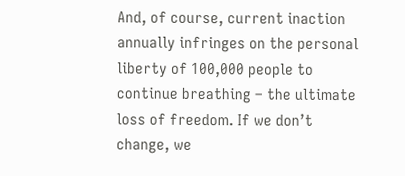And, of course, current inaction annually infringes on the personal liberty of 100,000 people to continue breathing – the ultimate loss of freedom. If we don’t change, we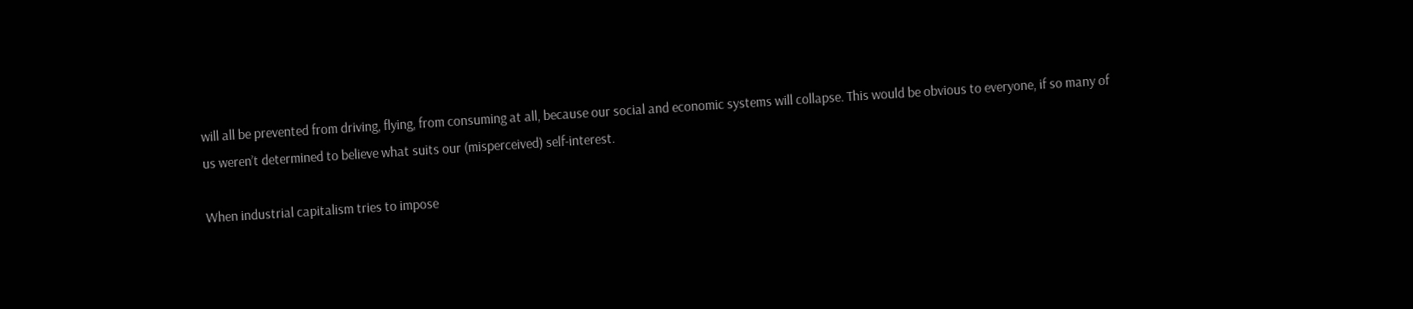will all be prevented from driving, flying, from consuming at all, because our social and economic systems will collapse. This would be obvious to everyone, if so many of us weren’t determined to believe what suits our (misperceived) self-interest.

When industrial capitalism tries to impose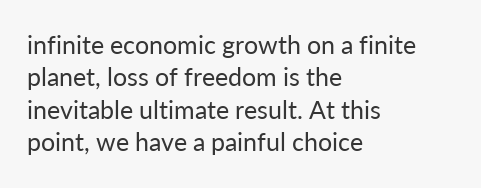infinite economic growth on a finite planet, loss of freedom is the inevitable ultimate result. At this point, we have a painful choice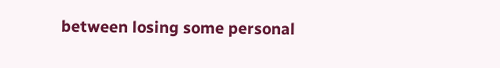between losing some personal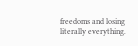freedoms and losing literally everything.